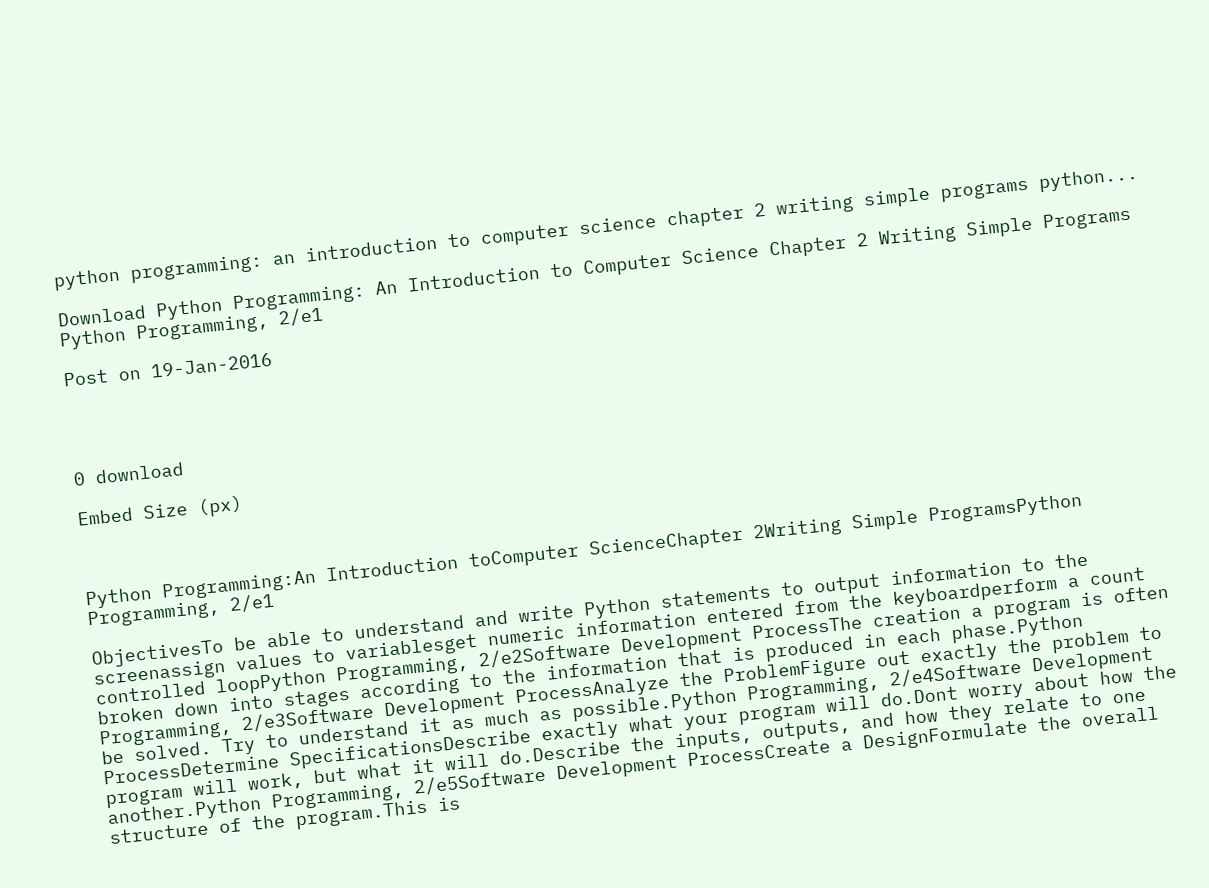python programming: an introduction to computer science chapter 2 writing simple programs python...

Download Python Programming: An Introduction to Computer Science Chapter 2 Writing Simple Programs Python Programming, 2/e1

Post on 19-Jan-2016




0 download

Embed Size (px)



Python Programming:An Introduction toComputer ScienceChapter 2Writing Simple ProgramsPython Programming, 2/e1

ObjectivesTo be able to understand and write Python statements to output information to the screenassign values to variablesget numeric information entered from the keyboardperform a count controlled loopPython Programming, 2/e2Software Development ProcessThe creation a program is often broken down into stages according to the information that is produced in each phase.Python Programming, 2/e3Software Development ProcessAnalyze the ProblemFigure out exactly the problem to be solved. Try to understand it as much as possible.Python Programming, 2/e4Software Development ProcessDetermine SpecificationsDescribe exactly what your program will do.Dont worry about how the program will work, but what it will do.Describe the inputs, outputs, and how they relate to one another.Python Programming, 2/e5Software Development ProcessCreate a DesignFormulate the overall structure of the program.This is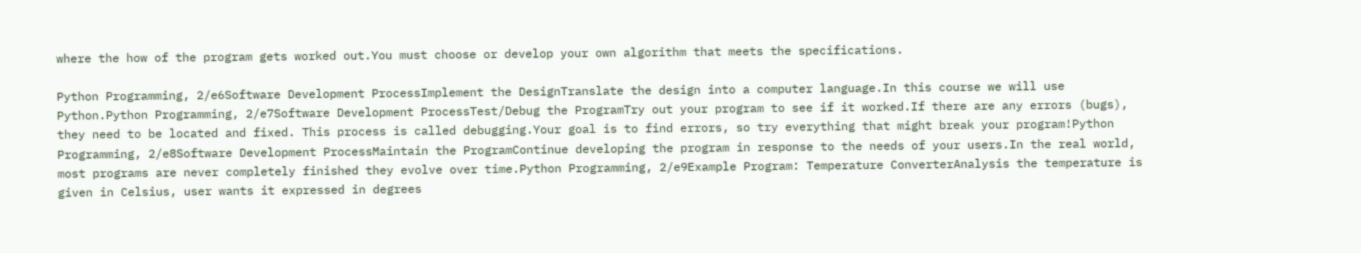where the how of the program gets worked out.You must choose or develop your own algorithm that meets the specifications.

Python Programming, 2/e6Software Development ProcessImplement the DesignTranslate the design into a computer language.In this course we will use Python.Python Programming, 2/e7Software Development ProcessTest/Debug the ProgramTry out your program to see if it worked.If there are any errors (bugs), they need to be located and fixed. This process is called debugging.Your goal is to find errors, so try everything that might break your program!Python Programming, 2/e8Software Development ProcessMaintain the ProgramContinue developing the program in response to the needs of your users.In the real world, most programs are never completely finished they evolve over time.Python Programming, 2/e9Example Program: Temperature ConverterAnalysis the temperature is given in Celsius, user wants it expressed in degrees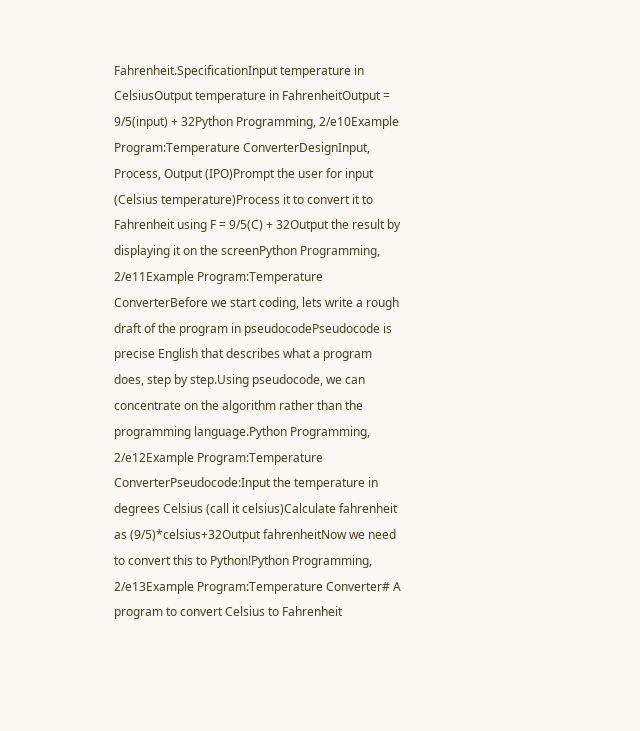Fahrenheit.SpecificationInput temperature in CelsiusOutput temperature in FahrenheitOutput = 9/5(input) + 32Python Programming, 2/e10Example Program:Temperature ConverterDesignInput, Process, Output (IPO)Prompt the user for input (Celsius temperature)Process it to convert it to Fahrenheit using F = 9/5(C) + 32Output the result by displaying it on the screenPython Programming, 2/e11Example Program:Temperature ConverterBefore we start coding, lets write a rough draft of the program in pseudocodePseudocode is precise English that describes what a program does, step by step.Using pseudocode, we can concentrate on the algorithm rather than the programming language.Python Programming, 2/e12Example Program:Temperature ConverterPseudocode:Input the temperature in degrees Celsius (call it celsius)Calculate fahrenheit as (9/5)*celsius+32Output fahrenheitNow we need to convert this to Python!Python Programming, 2/e13Example Program:Temperature Converter# A program to convert Celsius to Fahrenheit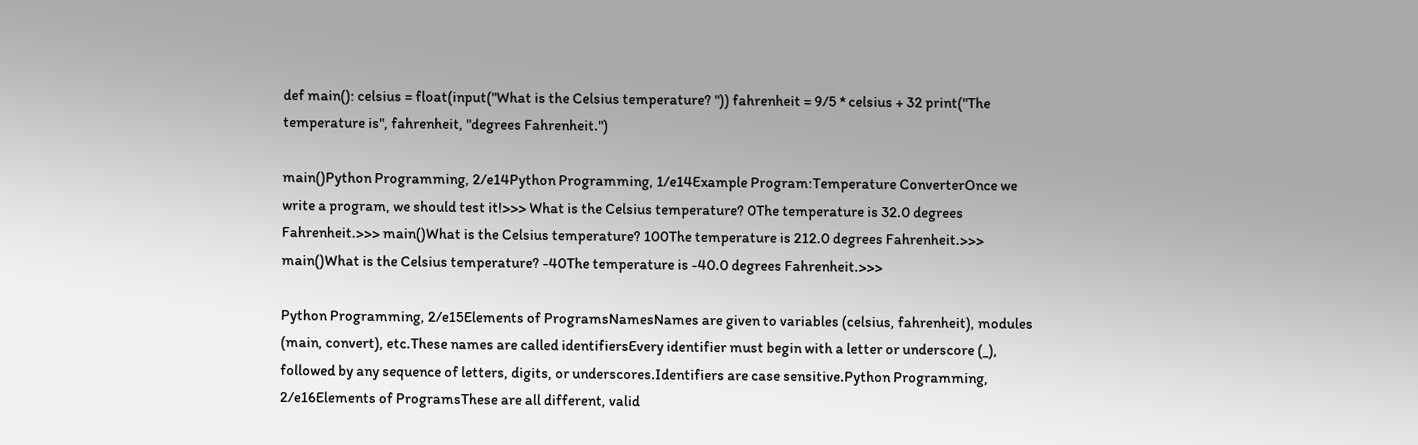def main(): celsius = float(input("What is the Celsius temperature? ")) fahrenheit = 9/5 * celsius + 32 print("The temperature is", fahrenheit, "degrees Fahrenheit.")

main()Python Programming, 2/e14Python Programming, 1/e14Example Program:Temperature ConverterOnce we write a program, we should test it!>>> What is the Celsius temperature? 0The temperature is 32.0 degrees Fahrenheit.>>> main()What is the Celsius temperature? 100The temperature is 212.0 degrees Fahrenheit.>>> main()What is the Celsius temperature? -40The temperature is -40.0 degrees Fahrenheit.>>>

Python Programming, 2/e15Elements of ProgramsNamesNames are given to variables (celsius, fahrenheit), modules (main, convert), etc.These names are called identifiersEvery identifier must begin with a letter or underscore (_), followed by any sequence of letters, digits, or underscores.Identifiers are case sensitive.Python Programming, 2/e16Elements of ProgramsThese are all different, valid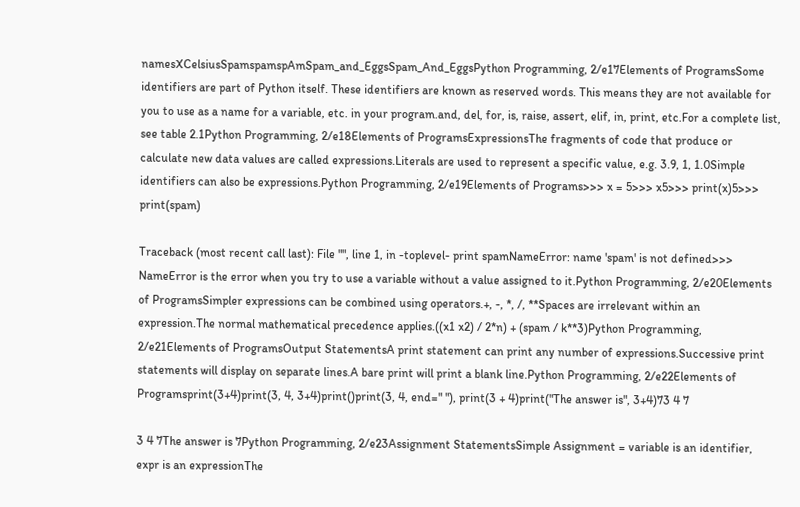namesXCelsiusSpamspamspAmSpam_and_EggsSpam_And_EggsPython Programming, 2/e17Elements of ProgramsSome identifiers are part of Python itself. These identifiers are known as reserved words. This means they are not available for you to use as a name for a variable, etc. in your program.and, del, for, is, raise, assert, elif, in, print, etc.For a complete list, see table 2.1Python Programming, 2/e18Elements of ProgramsExpressionsThe fragments of code that produce or calculate new data values are called expressions.Literals are used to represent a specific value, e.g. 3.9, 1, 1.0Simple identifiers can also be expressions.Python Programming, 2/e19Elements of Programs>>> x = 5>>> x5>>> print(x)5>>> print(spam)

Traceback (most recent call last): File "", line 1, in -toplevel- print spamNameError: name 'spam' is not defined>>> NameError is the error when you try to use a variable without a value assigned to it.Python Programming, 2/e20Elements of ProgramsSimpler expressions can be combined using operators.+, -, *, /, **Spaces are irrelevant within an expression.The normal mathematical precedence applies.((x1 x2) / 2*n) + (spam / k**3)Python Programming, 2/e21Elements of ProgramsOutput StatementsA print statement can print any number of expressions.Successive print statements will display on separate lines.A bare print will print a blank line.Python Programming, 2/e22Elements of Programsprint(3+4)print(3, 4, 3+4)print()print(3, 4, end=" "), print(3 + 4)print("The answer is", 3+4)73 4 7

3 4 7The answer is 7Python Programming, 2/e23Assignment StatementsSimple Assignment = variable is an identifier, expr is an expressionThe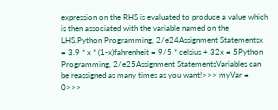expression on the RHS is evaluated to produce a value which is then associated with the variable named on the LHS.Python Programming, 2/e24Assignment Statementsx = 3.9 * x * (1-x)fahrenheit = 9/5 * celsius + 32x = 5Python Programming, 2/e25Assignment StatementsVariables can be reassigned as many times as you want!>>> myVar = 0>>>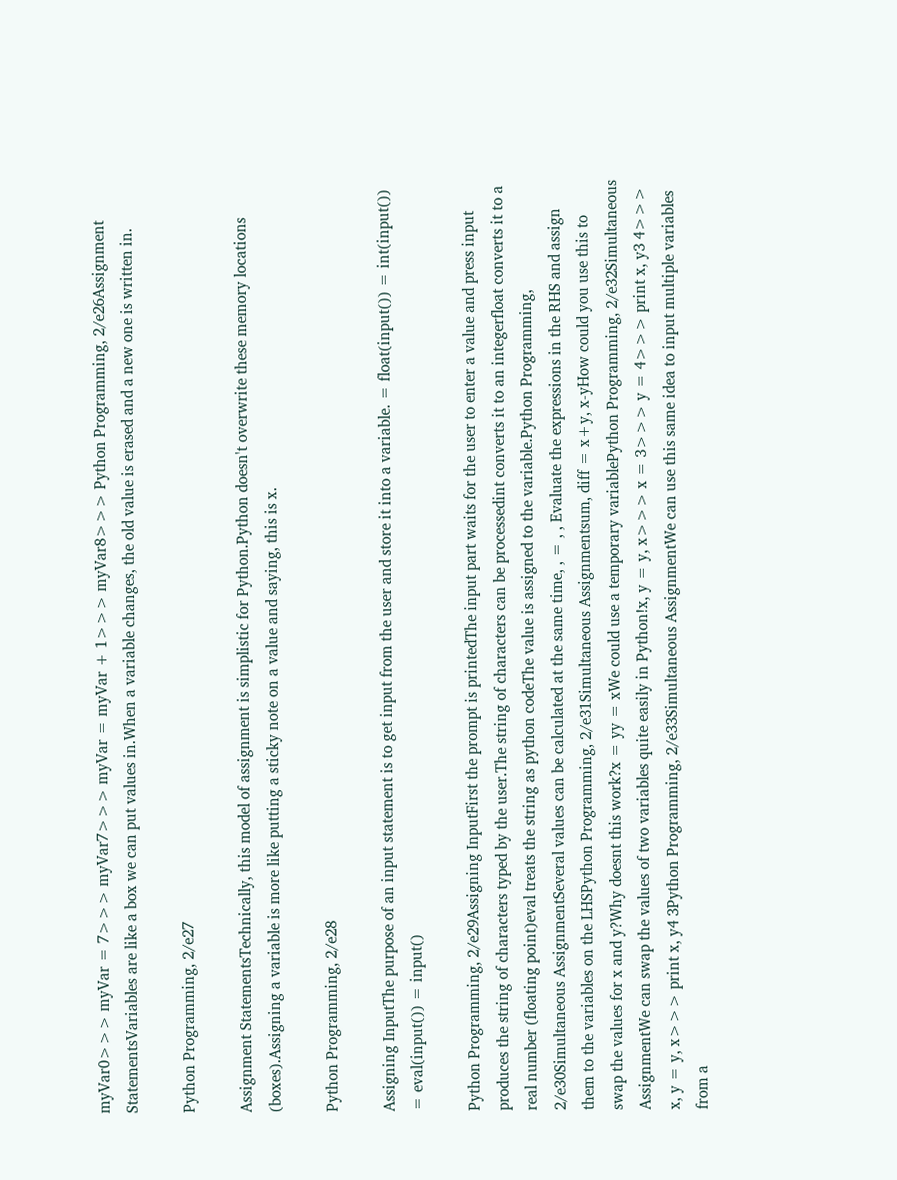myVar0>>> myVar = 7>>> myVar7>>> myVar = myVar + 1>>> myVar8>>> Python Programming, 2/e26Assignment StatementsVariables are like a box we can put values in.When a variable changes, the old value is erased and a new one is written in.

Python Programming, 2/e27

Assignment StatementsTechnically, this model of assignment is simplistic for Python.Python doesn't overwrite these memory locations (boxes).Assigning a variable is more like putting a sticky note on a value and saying, this is x.

Python Programming, 2/e28

Assigning InputThe purpose of an input statement is to get input from the user and store it into a variable. = float(input()) = int(input()) = eval(input()) = input()

Python Programming, 2/e29Assigning InputFirst the prompt is printedThe input part waits for the user to enter a value and press input produces the string of characters typed by the user.The string of characters can be processedint converts it to an integerfloat converts it to a real number (floating point)eval treats the string as python codeThe value is assigned to the variable.Python Programming, 2/e30Simultaneous AssignmentSeveral values can be calculated at the same time, , = , , Evaluate the expressions in the RHS and assign them to the variables on the LHSPython Programming, 2/e31Simultaneous Assignmentsum, diff = x+y, x-yHow could you use this to swap the values for x and y?Why doesnt this work?x = yy = xWe could use a temporary variablePython Programming, 2/e32Simultaneous AssignmentWe can swap the values of two variables quite easily in Python!x, y = y, x>>> x = 3>>> y = 4>>> print x, y3 4>>> x, y = y, x>>> print x, y4 3Python Programming, 2/e33Simultaneous AssignmentWe can use this same idea to input multiple variables from a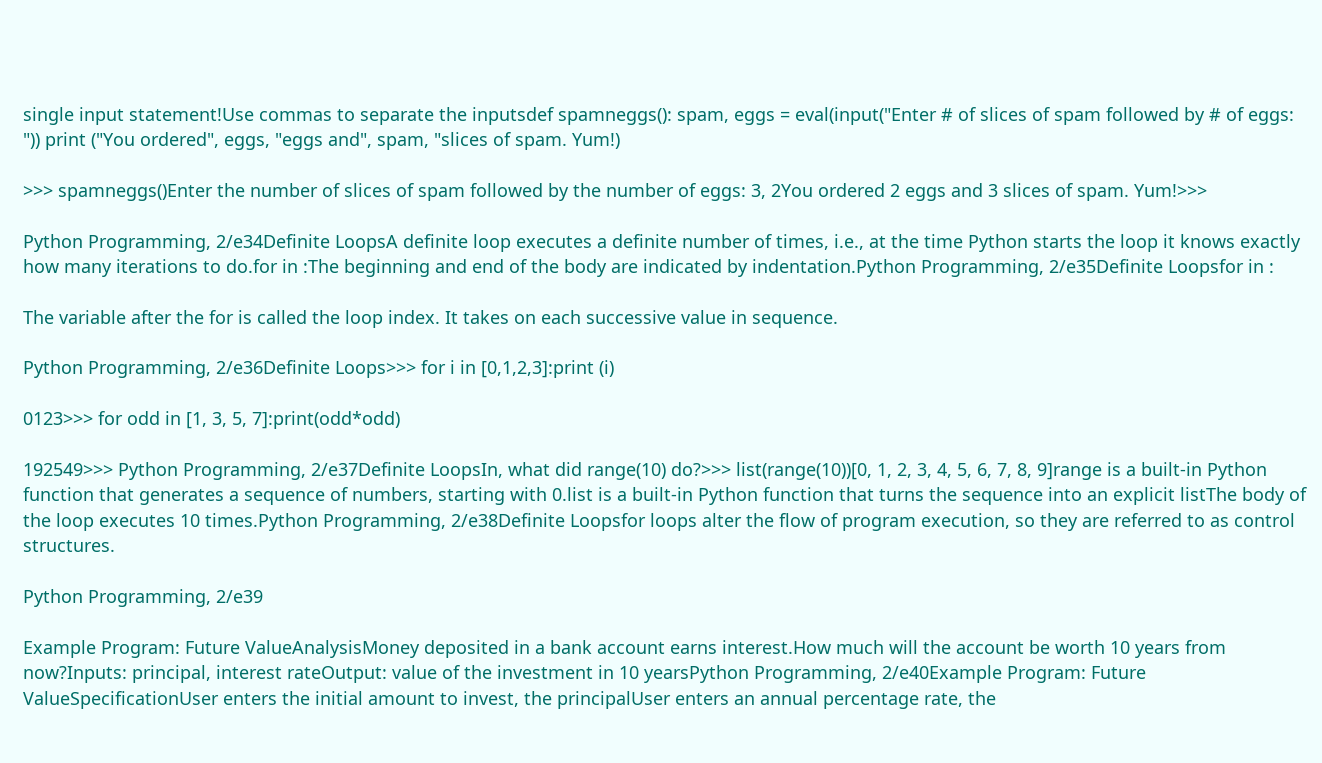single input statement!Use commas to separate the inputsdef spamneggs(): spam, eggs = eval(input("Enter # of slices of spam followed by # of eggs: ")) print ("You ordered", eggs, "eggs and", spam, "slices of spam. Yum!)

>>> spamneggs()Enter the number of slices of spam followed by the number of eggs: 3, 2You ordered 2 eggs and 3 slices of spam. Yum!>>>

Python Programming, 2/e34Definite LoopsA definite loop executes a definite number of times, i.e., at the time Python starts the loop it knows exactly how many iterations to do.for in :The beginning and end of the body are indicated by indentation.Python Programming, 2/e35Definite Loopsfor in :

The variable after the for is called the loop index. It takes on each successive value in sequence.

Python Programming, 2/e36Definite Loops>>> for i in [0,1,2,3]:print (i)

0123>>> for odd in [1, 3, 5, 7]:print(odd*odd)

192549>>> Python Programming, 2/e37Definite LoopsIn, what did range(10) do?>>> list(range(10))[0, 1, 2, 3, 4, 5, 6, 7, 8, 9]range is a built-in Python function that generates a sequence of numbers, starting with 0.list is a built-in Python function that turns the sequence into an explicit listThe body of the loop executes 10 times.Python Programming, 2/e38Definite Loopsfor loops alter the flow of program execution, so they are referred to as control structures.

Python Programming, 2/e39

Example Program: Future ValueAnalysisMoney deposited in a bank account earns interest.How much will the account be worth 10 years from now?Inputs: principal, interest rateOutput: value of the investment in 10 yearsPython Programming, 2/e40Example Program: Future ValueSpecificationUser enters the initial amount to invest, the principalUser enters an annual percentage rate, the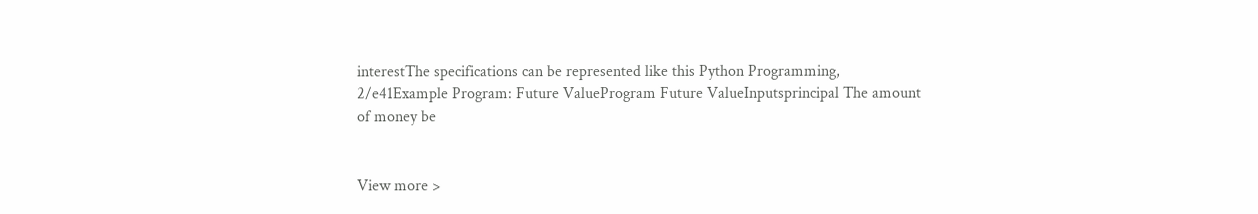interestThe specifications can be represented like this Python Programming, 2/e41Example Program: Future ValueProgram Future ValueInputsprincipal The amount of money be


View more >